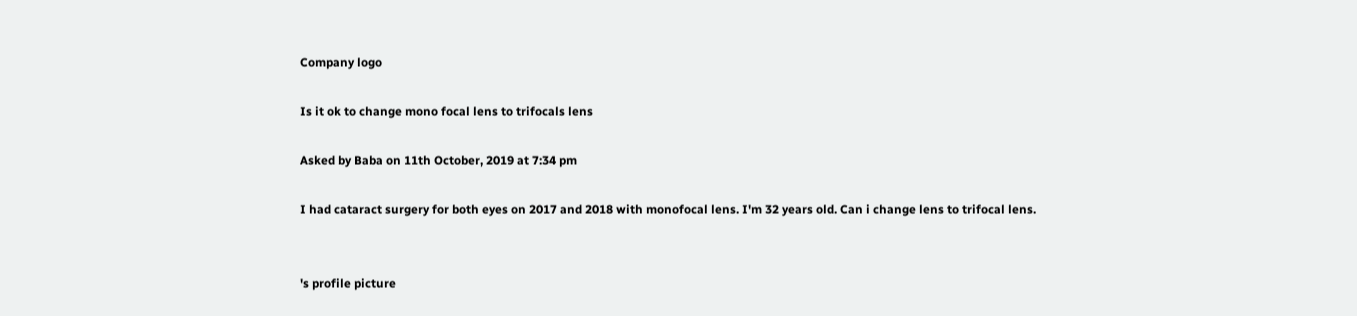Company logo

Is it ok to change mono focal lens to trifocals lens

Asked by Baba on 11th October, 2019 at 7:34 pm

I had cataract surgery for both eyes on 2017 and 2018 with monofocal lens. I'm 32 years old. Can i change lens to trifocal lens.


's profile picture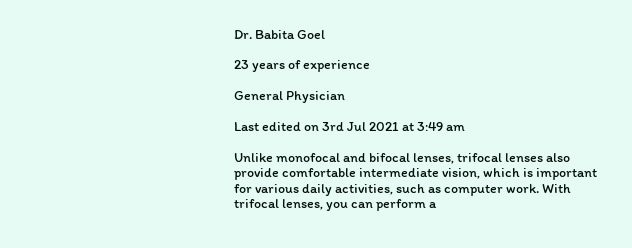Dr. Babita Goel

23 years of experience

General Physician

Last edited on 3rd Jul 2021 at 3:49 am

Unlike monofocal and bifocal lenses, trifocal lenses also provide comfortable intermediate vision, which is important for various daily activities, such as computer work. With trifocal lenses, you can perform a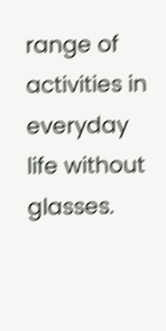range of activities in everyday life without glasses.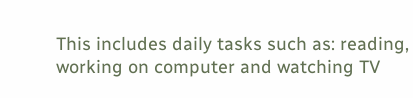This includes daily tasks such as: reading, working on computer and watching TV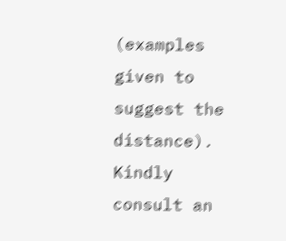(examples given to suggest the distance). Kindly consult an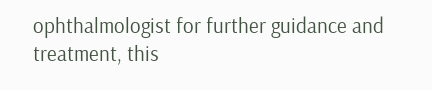ophthalmologist for further guidance and treatment, this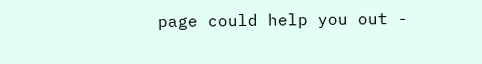page could help you out -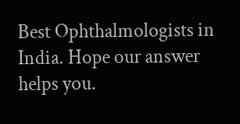Best Ophthalmologists in India. Hope our answer helps you.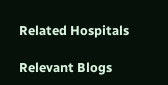Related Hospitals

Relevant Blogs